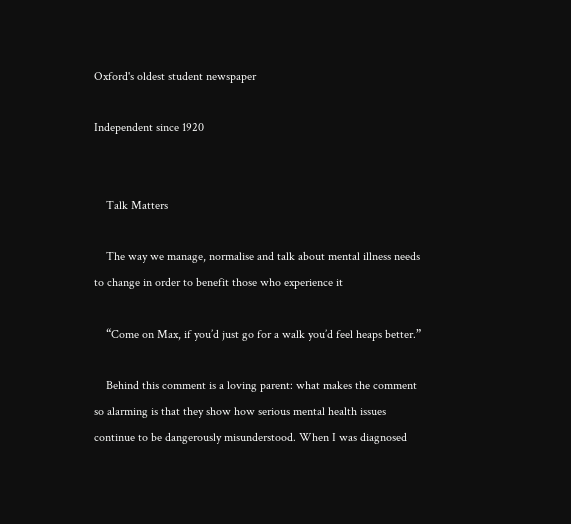Oxford's oldest student newspaper

Independent since 1920


    Talk Matters

    The way we manage, normalise and talk about mental illness needs to change in order to benefit those who experience it

    “Come on Max, if you’d just go for a walk you’d feel heaps better.”

    Behind this comment is a loving parent: what makes the comment so alarming is that they show how serious mental health issues continue to be dangerously misunderstood. When I was diagnosed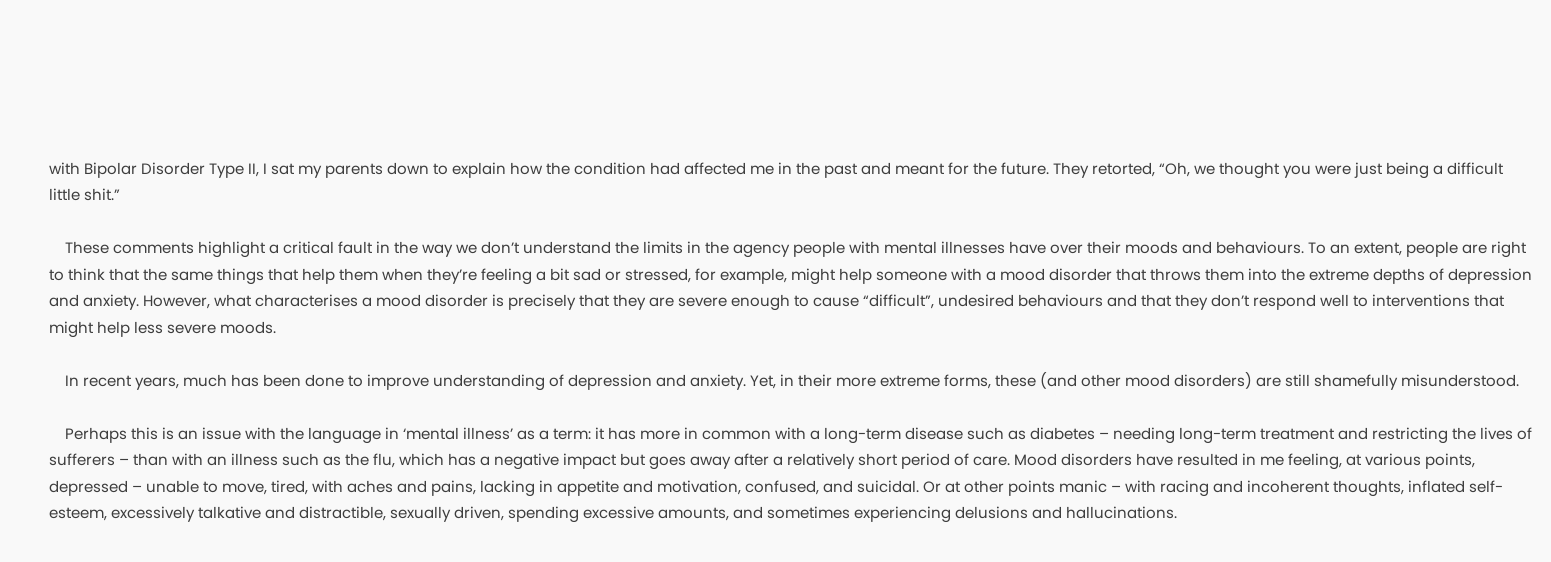with Bipolar Disorder Type II, I sat my parents down to explain how the condition had affected me in the past and meant for the future. They retorted, “Oh, we thought you were just being a difficult little shit.”

    These comments highlight a critical fault in the way we don’t understand the limits in the agency people with mental illnesses have over their moods and behaviours. To an extent, people are right to think that the same things that help them when they’re feeling a bit sad or stressed, for example, might help someone with a mood disorder that throws them into the extreme depths of depression and anxiety. However, what characterises a mood disorder is precisely that they are severe enough to cause “difficult”, undesired behaviours and that they don’t respond well to interventions that might help less severe moods.

    In recent years, much has been done to improve understanding of depression and anxiety. Yet, in their more extreme forms, these (and other mood disorders) are still shamefully misunderstood.

    Perhaps this is an issue with the language in ‘mental illness’ as a term: it has more in common with a long-term disease such as diabetes – needing long-term treatment and restricting the lives of sufferers – than with an illness such as the flu, which has a negative impact but goes away after a relatively short period of care. Mood disorders have resulted in me feeling, at various points, depressed – unable to move, tired, with aches and pains, lacking in appetite and motivation, confused, and suicidal. Or at other points manic – with racing and incoherent thoughts, inflated self-esteem, excessively talkative and distractible, sexually driven, spending excessive amounts, and sometimes experiencing delusions and hallucinations.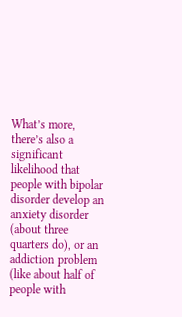What’s more, there’s also a significant likelihood that people with bipolar disorder develop an anxiety disorder (about three quarters do), or an addiction problem (like about half of people with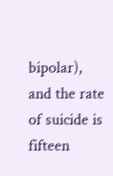bipolar), and the rate of suicide is fifteen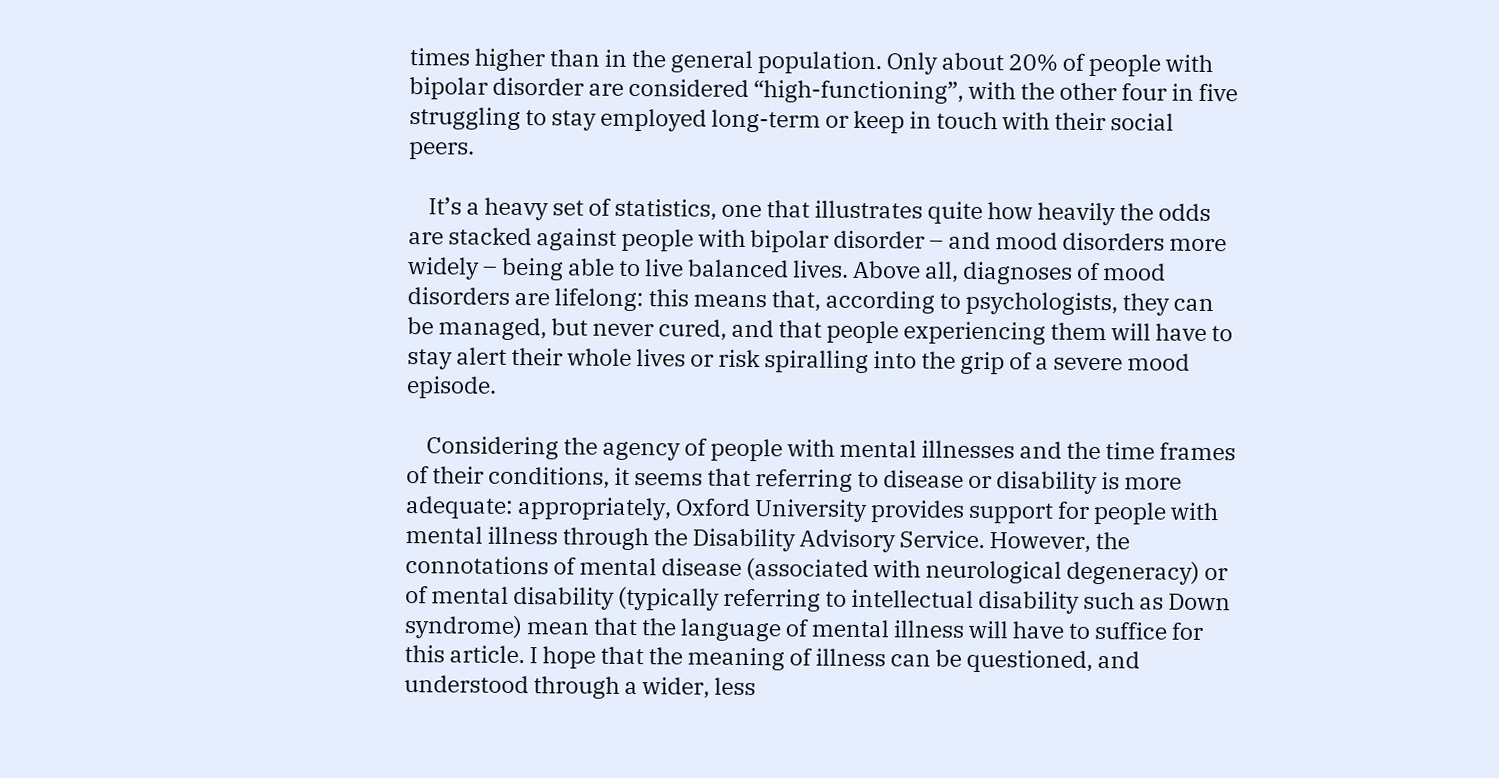times higher than in the general population. Only about 20% of people with bipolar disorder are considered “high-functioning”, with the other four in five struggling to stay employed long-term or keep in touch with their social peers.

    It’s a heavy set of statistics, one that illustrates quite how heavily the odds are stacked against people with bipolar disorder – and mood disorders more widely – being able to live balanced lives. Above all, diagnoses of mood disorders are lifelong: this means that, according to psychologists, they can be managed, but never cured, and that people experiencing them will have to stay alert their whole lives or risk spiralling into the grip of a severe mood episode.

    Considering the agency of people with mental illnesses and the time frames of their conditions, it seems that referring to disease or disability is more adequate: appropriately, Oxford University provides support for people with mental illness through the Disability Advisory Service. However, the connotations of mental disease (associated with neurological degeneracy) or of mental disability (typically referring to intellectual disability such as Down syndrome) mean that the language of mental illness will have to suffice for this article. I hope that the meaning of illness can be questioned, and understood through a wider, less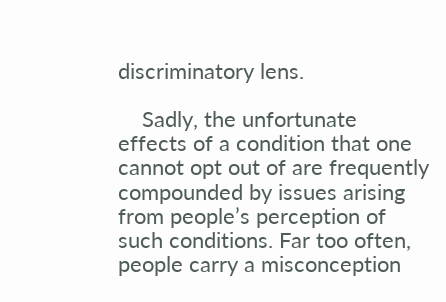discriminatory lens.

    Sadly, the unfortunate effects of a condition that one cannot opt out of are frequently compounded by issues arising from people’s perception of such conditions. Far too often, people carry a misconception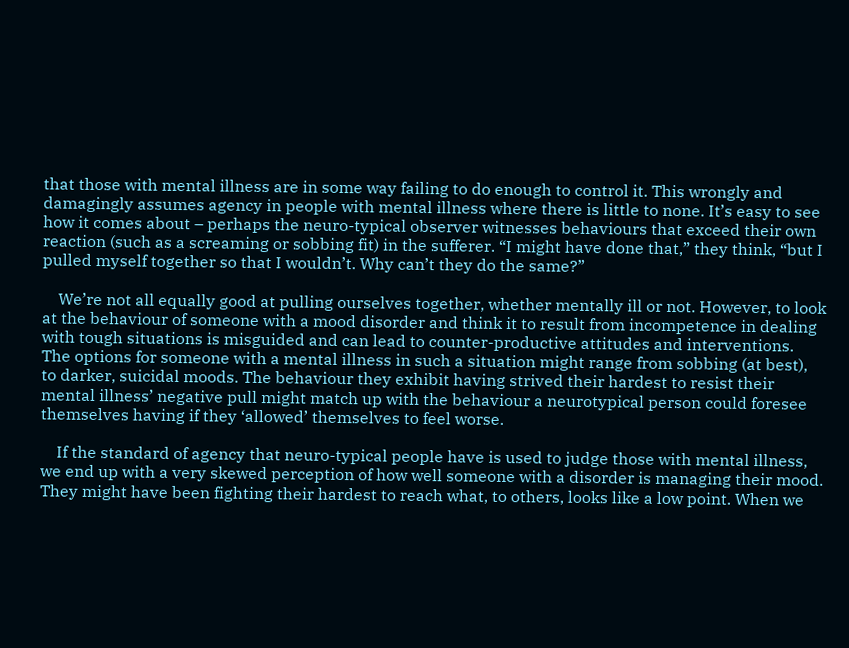that those with mental illness are in some way failing to do enough to control it. This wrongly and damagingly assumes agency in people with mental illness where there is little to none. It’s easy to see how it comes about – perhaps the neuro-typical observer witnesses behaviours that exceed their own reaction (such as a screaming or sobbing fit) in the sufferer. “I might have done that,” they think, “but I pulled myself together so that I wouldn’t. Why can’t they do the same?”

    We’re not all equally good at pulling ourselves together, whether mentally ill or not. However, to look at the behaviour of someone with a mood disorder and think it to result from incompetence in dealing with tough situations is misguided and can lead to counter-productive attitudes and interventions. The options for someone with a mental illness in such a situation might range from sobbing (at best), to darker, suicidal moods. The behaviour they exhibit having strived their hardest to resist their mental illness’ negative pull might match up with the behaviour a neurotypical person could foresee themselves having if they ‘allowed’ themselves to feel worse.

    If the standard of agency that neuro-typical people have is used to judge those with mental illness, we end up with a very skewed perception of how well someone with a disorder is managing their mood. They might have been fighting their hardest to reach what, to others, looks like a low point. When we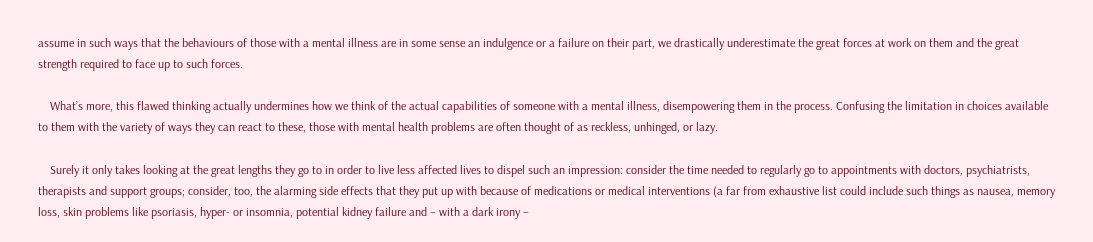assume in such ways that the behaviours of those with a mental illness are in some sense an indulgence or a failure on their part, we drastically underestimate the great forces at work on them and the great strength required to face up to such forces.

    What’s more, this flawed thinking actually undermines how we think of the actual capabilities of someone with a mental illness, disempowering them in the process. Confusing the limitation in choices available to them with the variety of ways they can react to these, those with mental health problems are often thought of as reckless, unhinged, or lazy.

    Surely it only takes looking at the great lengths they go to in order to live less affected lives to dispel such an impression: consider the time needed to regularly go to appointments with doctors, psychiatrists, therapists and support groups; consider, too, the alarming side effects that they put up with because of medications or medical interventions (a far from exhaustive list could include such things as nausea, memory loss, skin problems like psoriasis, hyper- or insomnia, potential kidney failure and – with a dark irony –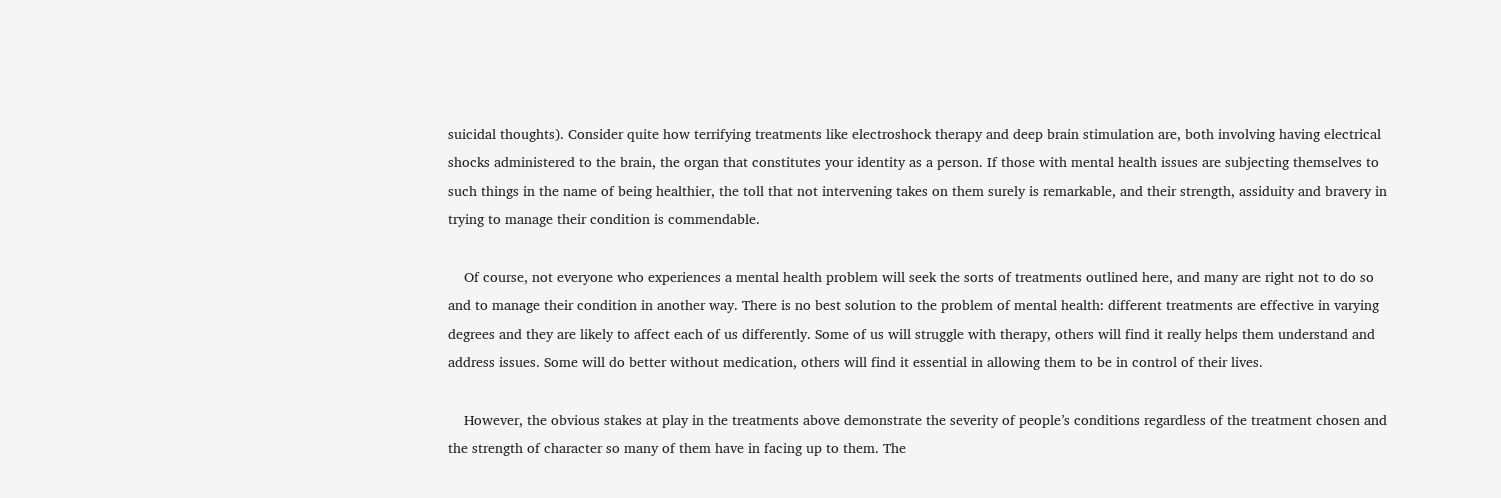suicidal thoughts). Consider quite how terrifying treatments like electroshock therapy and deep brain stimulation are, both involving having electrical shocks administered to the brain, the organ that constitutes your identity as a person. If those with mental health issues are subjecting themselves to such things in the name of being healthier, the toll that not intervening takes on them surely is remarkable, and their strength, assiduity and bravery in trying to manage their condition is commendable.

    Of course, not everyone who experiences a mental health problem will seek the sorts of treatments outlined here, and many are right not to do so and to manage their condition in another way. There is no best solution to the problem of mental health: different treatments are effective in varying degrees and they are likely to affect each of us differently. Some of us will struggle with therapy, others will find it really helps them understand and address issues. Some will do better without medication, others will find it essential in allowing them to be in control of their lives.

    However, the obvious stakes at play in the treatments above demonstrate the severity of people’s conditions regardless of the treatment chosen and the strength of character so many of them have in facing up to them. The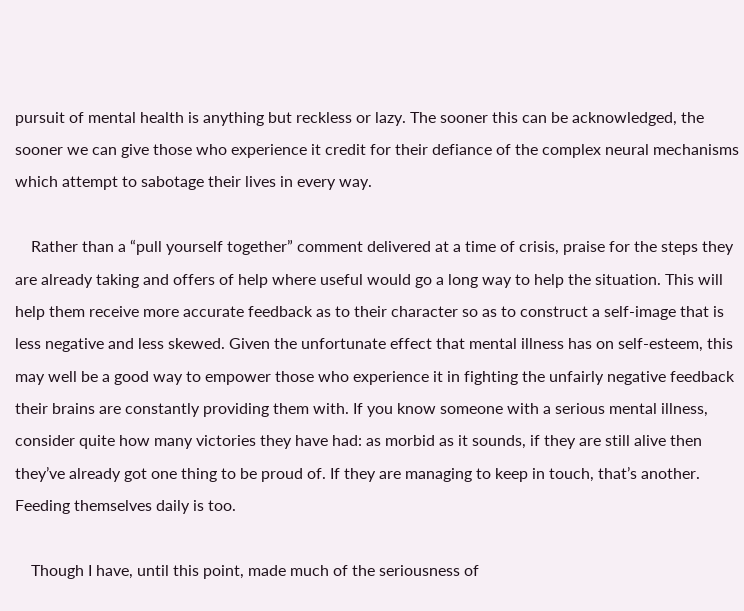pursuit of mental health is anything but reckless or lazy. The sooner this can be acknowledged, the sooner we can give those who experience it credit for their defiance of the complex neural mechanisms which attempt to sabotage their lives in every way.

    Rather than a “pull yourself together” comment delivered at a time of crisis, praise for the steps they are already taking and offers of help where useful would go a long way to help the situation. This will help them receive more accurate feedback as to their character so as to construct a self-image that is less negative and less skewed. Given the unfortunate effect that mental illness has on self-esteem, this may well be a good way to empower those who experience it in fighting the unfairly negative feedback their brains are constantly providing them with. If you know someone with a serious mental illness, consider quite how many victories they have had: as morbid as it sounds, if they are still alive then they’ve already got one thing to be proud of. If they are managing to keep in touch, that’s another. Feeding themselves daily is too.

    Though I have, until this point, made much of the seriousness of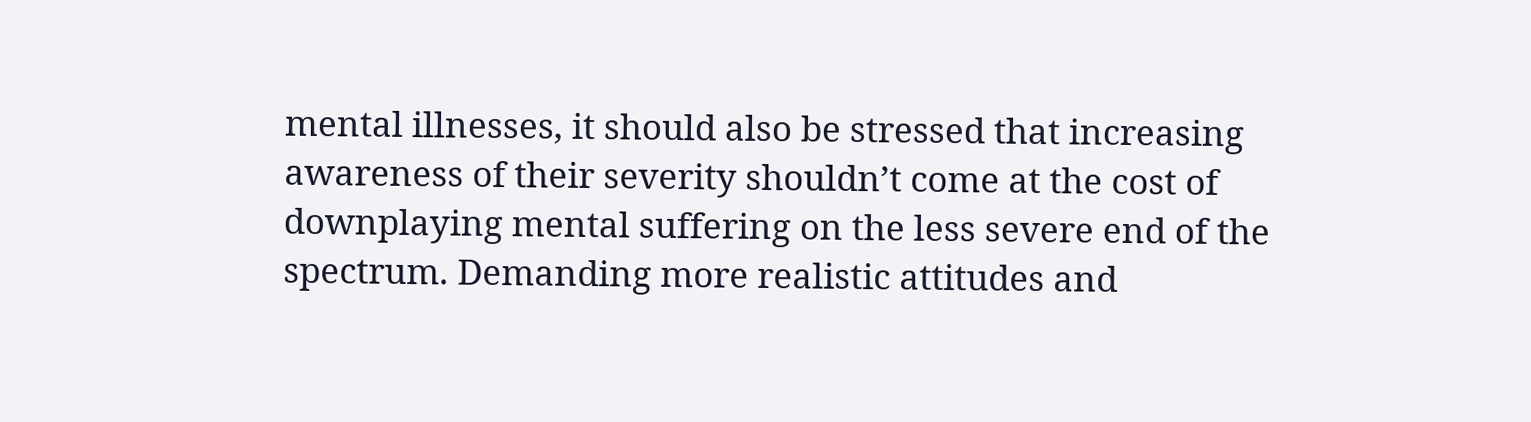mental illnesses, it should also be stressed that increasing awareness of their severity shouldn’t come at the cost of downplaying mental suffering on the less severe end of the spectrum. Demanding more realistic attitudes and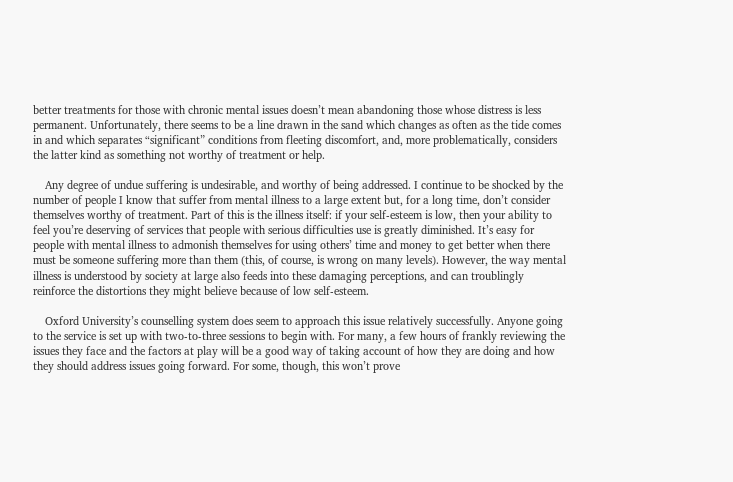better treatments for those with chronic mental issues doesn’t mean abandoning those whose distress is less permanent. Unfortunately, there seems to be a line drawn in the sand which changes as often as the tide comes in and which separates “significant” conditions from fleeting discomfort, and, more problematically, considers the latter kind as something not worthy of treatment or help.

    Any degree of undue suffering is undesirable, and worthy of being addressed. I continue to be shocked by the number of people I know that suffer from mental illness to a large extent but, for a long time, don’t consider themselves worthy of treatment. Part of this is the illness itself: if your self-esteem is low, then your ability to feel you’re deserving of services that people with serious difficulties use is greatly diminished. It’s easy for people with mental illness to admonish themselves for using others’ time and money to get better when there must be someone suffering more than them (this, of course, is wrong on many levels). However, the way mental illness is understood by society at large also feeds into these damaging perceptions, and can troublingly reinforce the distortions they might believe because of low self-esteem.

    Oxford University’s counselling system does seem to approach this issue relatively successfully. Anyone going to the service is set up with two-to-three sessions to begin with. For many, a few hours of frankly reviewing the issues they face and the factors at play will be a good way of taking account of how they are doing and how they should address issues going forward. For some, though, this won’t prove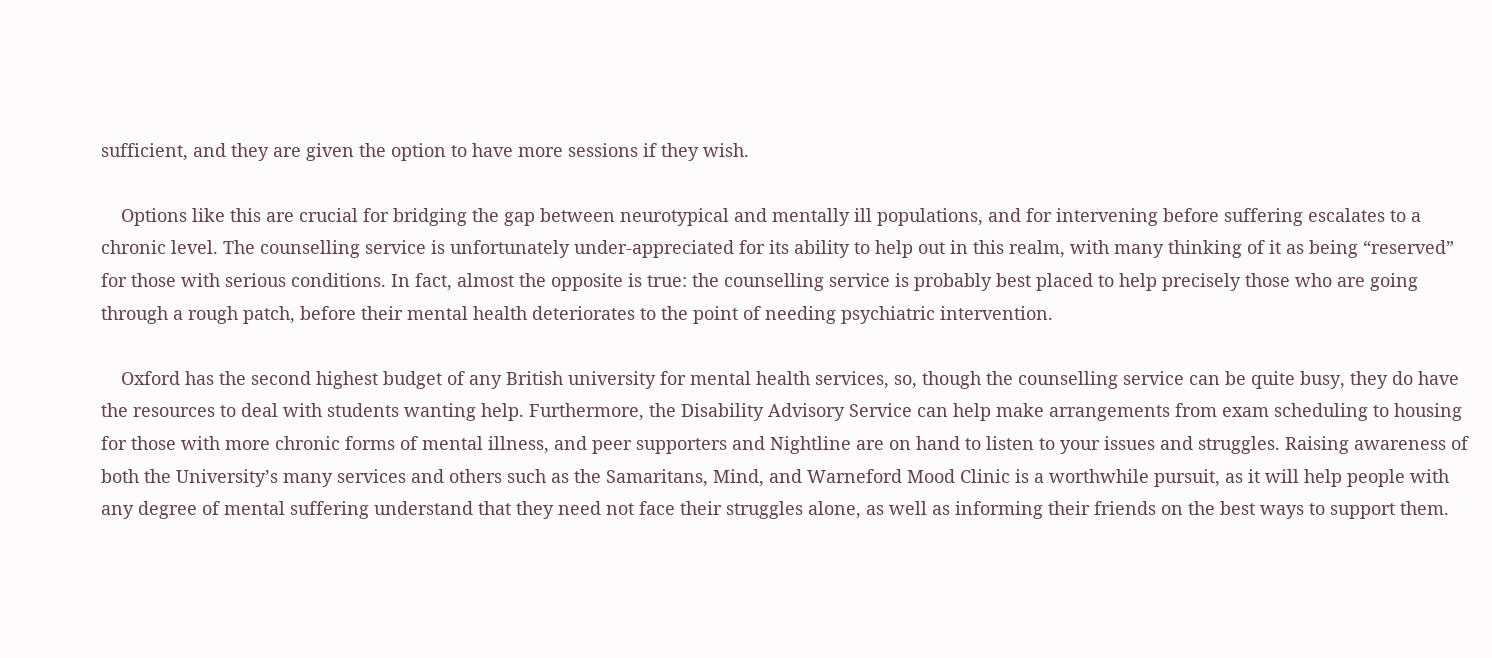sufficient, and they are given the option to have more sessions if they wish.

    Options like this are crucial for bridging the gap between neurotypical and mentally ill populations, and for intervening before suffering escalates to a chronic level. The counselling service is unfortunately under-appreciated for its ability to help out in this realm, with many thinking of it as being “reserved” for those with serious conditions. In fact, almost the opposite is true: the counselling service is probably best placed to help precisely those who are going through a rough patch, before their mental health deteriorates to the point of needing psychiatric intervention.

    Oxford has the second highest budget of any British university for mental health services, so, though the counselling service can be quite busy, they do have the resources to deal with students wanting help. Furthermore, the Disability Advisory Service can help make arrangements from exam scheduling to housing for those with more chronic forms of mental illness, and peer supporters and Nightline are on hand to listen to your issues and struggles. Raising awareness of both the University’s many services and others such as the Samaritans, Mind, and Warneford Mood Clinic is a worthwhile pursuit, as it will help people with any degree of mental suffering understand that they need not face their struggles alone, as well as informing their friends on the best ways to support them.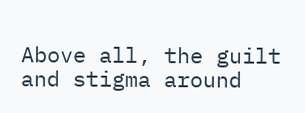Above all, the guilt and stigma around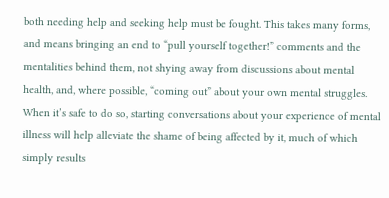both needing help and seeking help must be fought. This takes many forms, and means bringing an end to “pull yourself together!” comments and the mentalities behind them, not shying away from discussions about mental health, and, where possible, “coming out” about your own mental struggles. When it’s safe to do so, starting conversations about your experience of mental illness will help alleviate the shame of being affected by it, much of which simply results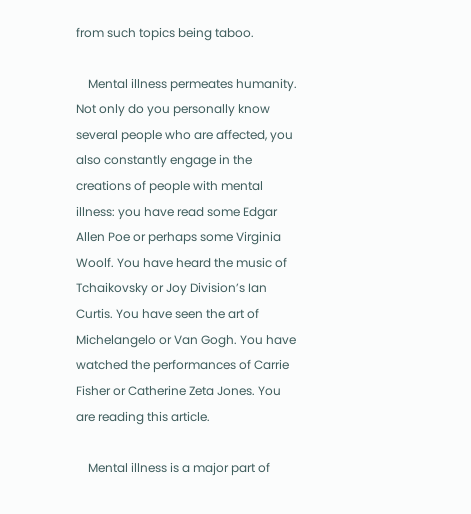from such topics being taboo.

    Mental illness permeates humanity. Not only do you personally know several people who are affected, you also constantly engage in the creations of people with mental illness: you have read some Edgar Allen Poe or perhaps some Virginia Woolf. You have heard the music of Tchaikovsky or Joy Division’s Ian Curtis. You have seen the art of Michelangelo or Van Gogh. You have watched the performances of Carrie Fisher or Catherine Zeta Jones. You are reading this article.

    Mental illness is a major part of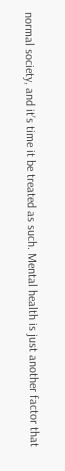normal society, and it’s time it be treated as such. Mental health is just another factor that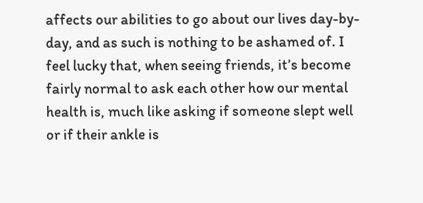affects our abilities to go about our lives day-by-day, and as such is nothing to be ashamed of. I feel lucky that, when seeing friends, it’s become fairly normal to ask each other how our mental health is, much like asking if someone slept well or if their ankle is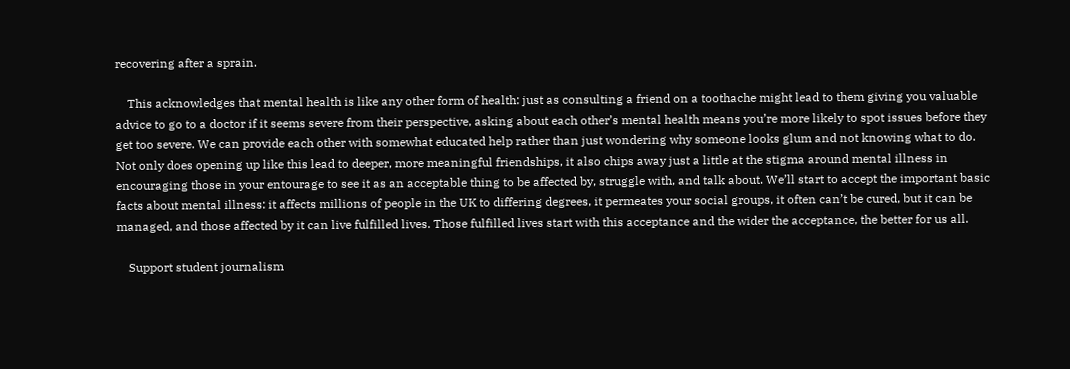recovering after a sprain.

    This acknowledges that mental health is like any other form of health: just as consulting a friend on a toothache might lead to them giving you valuable advice to go to a doctor if it seems severe from their perspective, asking about each other’s mental health means you’re more likely to spot issues before they get too severe. We can provide each other with somewhat educated help rather than just wondering why someone looks glum and not knowing what to do. Not only does opening up like this lead to deeper, more meaningful friendships, it also chips away just a little at the stigma around mental illness in encouraging those in your entourage to see it as an acceptable thing to be affected by, struggle with, and talk about. We’ll start to accept the important basic facts about mental illness: it affects millions of people in the UK to differing degrees, it permeates your social groups, it often can’t be cured, but it can be managed, and those affected by it can live fulfilled lives. Those fulfilled lives start with this acceptance and the wider the acceptance, the better for us all.

    Support student journalism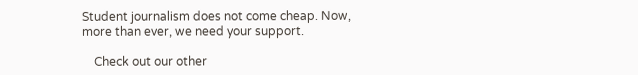Student journalism does not come cheap. Now, more than ever, we need your support.

    Check out our other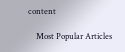content

    Most Popular Articles